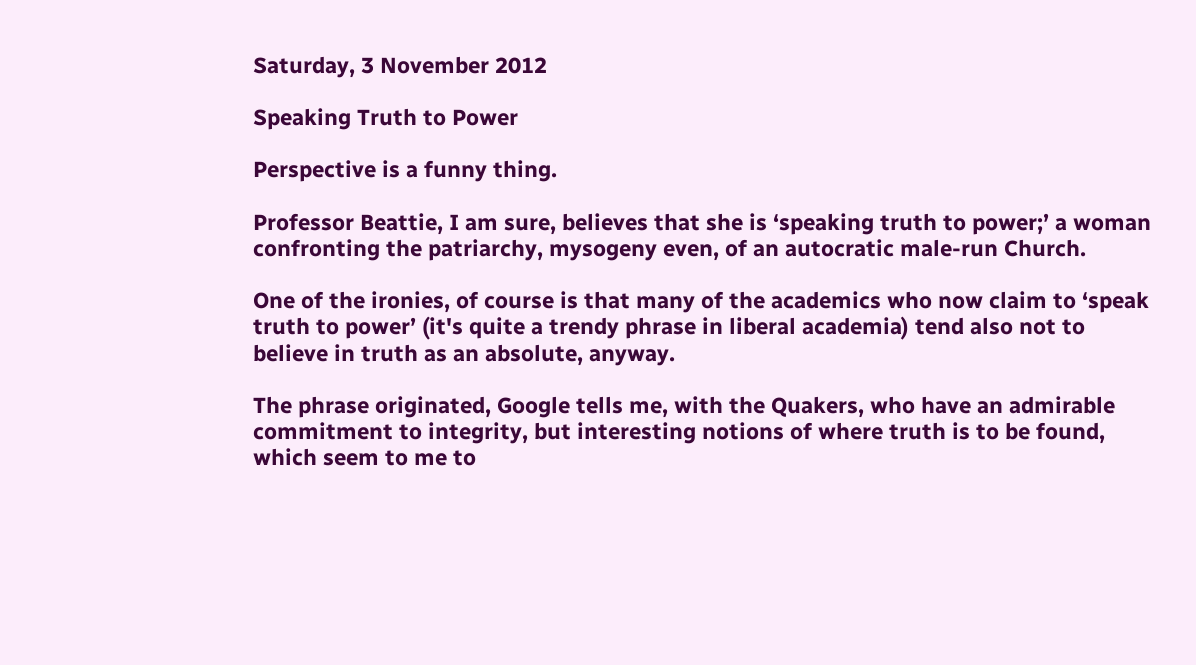Saturday, 3 November 2012

Speaking Truth to Power

Perspective is a funny thing.

Professor Beattie, I am sure, believes that she is ‘speaking truth to power;’ a woman confronting the patriarchy, mysogeny even, of an autocratic male-run Church.

One of the ironies, of course is that many of the academics who now claim to ‘speak truth to power’ (it's quite a trendy phrase in liberal academia) tend also not to believe in truth as an absolute, anyway.

The phrase originated, Google tells me, with the Quakers, who have an admirable commitment to integrity, but interesting notions of where truth is to be found, which seem to me to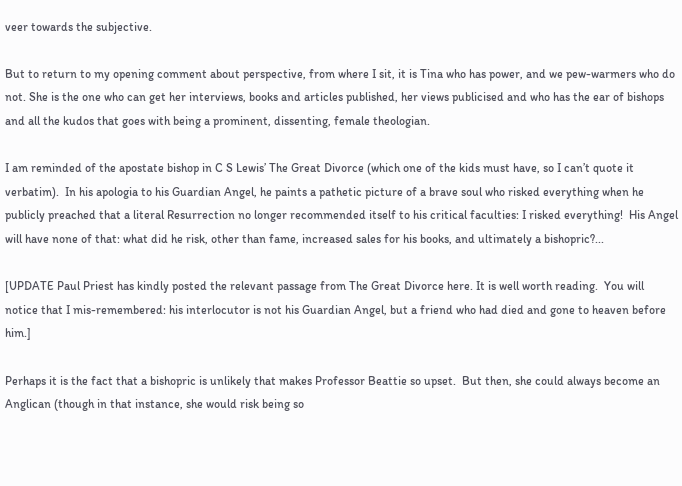veer towards the subjective.

But to return to my opening comment about perspective, from where I sit, it is Tina who has power, and we pew-warmers who do not. She is the one who can get her interviews, books and articles published, her views publicised and who has the ear of bishops and all the kudos that goes with being a prominent, dissenting, female theologian.

I am reminded of the apostate bishop in C S Lewis’ The Great Divorce (which one of the kids must have, so I can’t quote it verbatim).  In his apologia to his Guardian Angel, he paints a pathetic picture of a brave soul who risked everything when he publicly preached that a literal Resurrection no longer recommended itself to his critical faculties: I risked everything!  His Angel will have none of that: what did he risk, other than fame, increased sales for his books, and ultimately a bishopric?...

[UPDATE Paul Priest has kindly posted the relevant passage from The Great Divorce here. It is well worth reading.  You will notice that I mis-remembered: his interlocutor is not his Guardian Angel, but a friend who had died and gone to heaven before him.]

Perhaps it is the fact that a bishopric is unlikely that makes Professor Beattie so upset.  But then, she could always become an Anglican (though in that instance, she would risk being so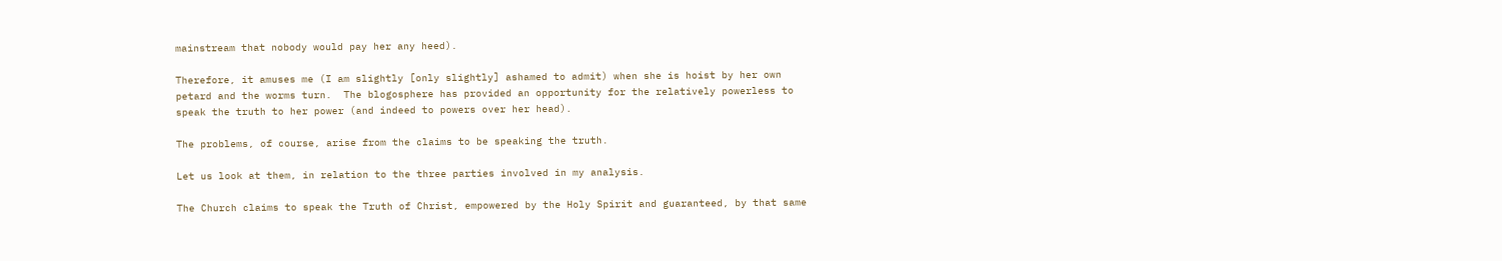mainstream that nobody would pay her any heed).

Therefore, it amuses me (I am slightly [only slightly] ashamed to admit) when she is hoist by her own petard and the worms turn.  The blogosphere has provided an opportunity for the relatively powerless to speak the truth to her power (and indeed to powers over her head).

The problems, of course, arise from the claims to be speaking the truth.

Let us look at them, in relation to the three parties involved in my analysis.

The Church claims to speak the Truth of Christ, empowered by the Holy Spirit and guaranteed, by that same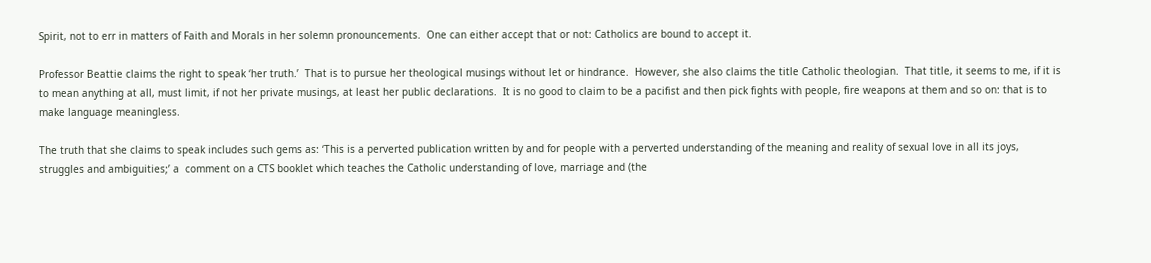Spirit, not to err in matters of Faith and Morals in her solemn pronouncements.  One can either accept that or not: Catholics are bound to accept it.

Professor Beattie claims the right to speak ‘her truth.’  That is to pursue her theological musings without let or hindrance.  However, she also claims the title Catholic theologian.  That title, it seems to me, if it is to mean anything at all, must limit, if not her private musings, at least her public declarations.  It is no good to claim to be a pacifist and then pick fights with people, fire weapons at them and so on: that is to make language meaningless.

The truth that she claims to speak includes such gems as: ‘This is a perverted publication written by and for people with a perverted understanding of the meaning and reality of sexual love in all its joys, struggles and ambiguities;’ a  comment on a CTS booklet which teaches the Catholic understanding of love, marriage and (the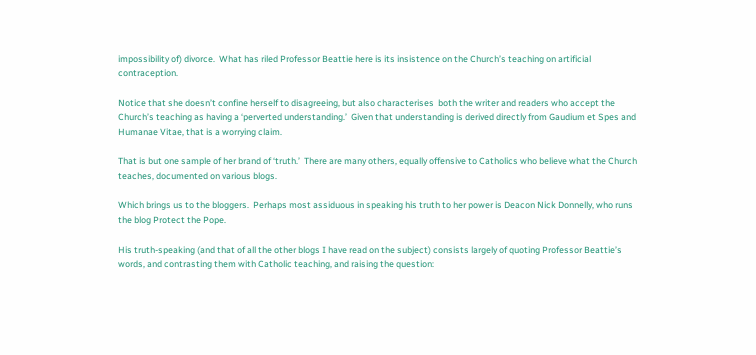impossibility of) divorce.  What has riled Professor Beattie here is its insistence on the Church’s teaching on artificial contraception.

Notice that she doesn’t confine herself to disagreeing, but also characterises  both the writer and readers who accept the Church’s teaching as having a ‘perverted understanding.’  Given that understanding is derived directly from Gaudium et Spes and Humanae Vitae, that is a worrying claim.

That is but one sample of her brand of ‘truth.’  There are many others, equally offensive to Catholics who believe what the Church teaches, documented on various blogs.

Which brings us to the bloggers.  Perhaps most assiduous in speaking his truth to her power is Deacon Nick Donnelly, who runs the blog Protect the Pope.

His truth-speaking (and that of all the other blogs I have read on the subject) consists largely of quoting Professor Beattie’s words, and contrasting them with Catholic teaching, and raising the question: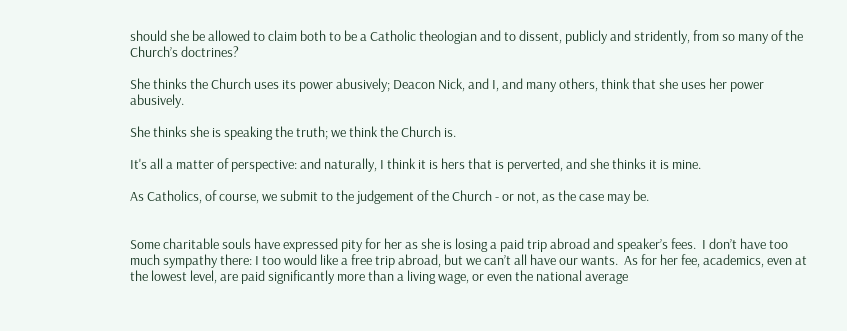should she be allowed to claim both to be a Catholic theologian and to dissent, publicly and stridently, from so many of the Church’s doctrines?

She thinks the Church uses its power abusively; Deacon Nick, and I, and many others, think that she uses her power abusively.

She thinks she is speaking the truth; we think the Church is.

It's all a matter of perspective: and naturally, I think it is hers that is perverted, and she thinks it is mine.

As Catholics, of course, we submit to the judgement of the Church - or not, as the case may be.


Some charitable souls have expressed pity for her as she is losing a paid trip abroad and speaker’s fees.  I don’t have too much sympathy there: I too would like a free trip abroad, but we can’t all have our wants.  As for her fee, academics, even at the lowest level, are paid significantly more than a living wage, or even the national average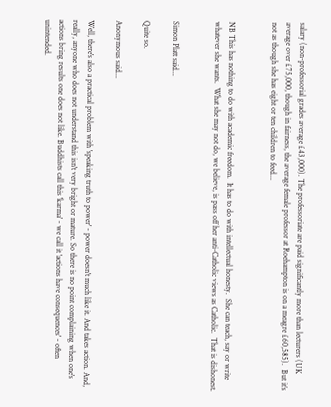salary (non-professorial grades average £43,000). The professoriate are paid significantly more than lecturers (UK average over £75,000, though in fairness, the average female professor at Roehampton is on a meagre £60,585).  But it’s not as though she has eight or ten children to feed...


NB This has nothing to do with academic freedom.  It has to do with intellectual honesty.  She can teach, say or write whatever she wants.  What she may not do, we believe, is pass off her anti-Catholic views as Catholic.  That is dishonest.


Simon Platt said...

Quite so.

Anonymous said...

Well, there's also a practical problem with 'speaking truth to power' - power doesn't much like it. And takes action. And, really, anyone who does not understand this isn't very bright or mature. So there is no point complaining when one's actions bring results one does not like. Buddhists call this 'karma' - we call it 'actions have consequences' - often unintended.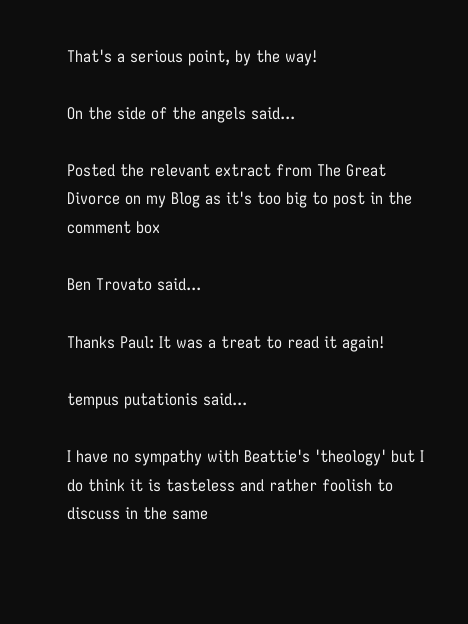That's a serious point, by the way!

On the side of the angels said...

Posted the relevant extract from The Great Divorce on my Blog as it's too big to post in the comment box

Ben Trovato said...

Thanks Paul: It was a treat to read it again!

tempus putationis said...

I have no sympathy with Beattie's 'theology' but I do think it is tasteless and rather foolish to discuss in the same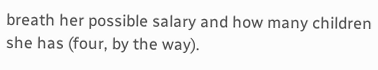breath her possible salary and how many children she has (four, by the way).